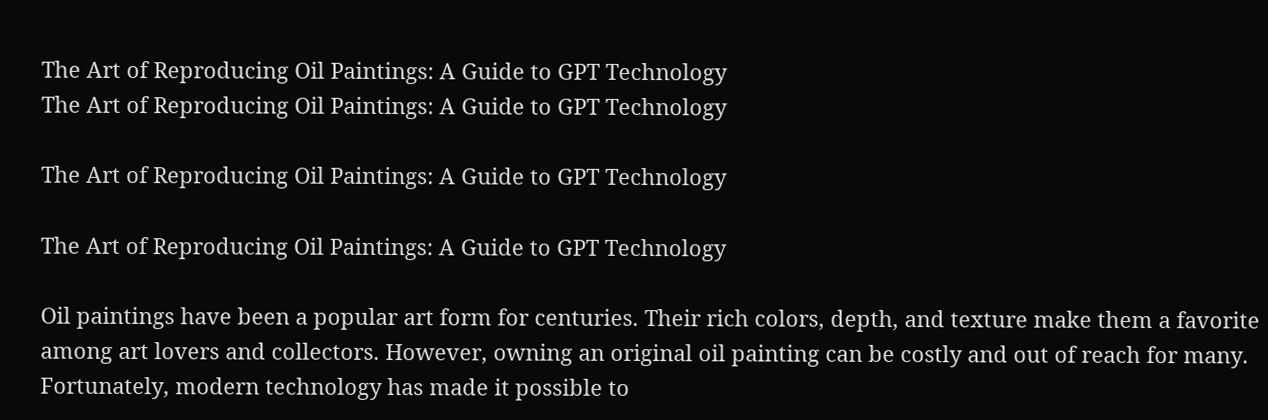The Art of Reproducing Oil Paintings: A Guide to GPT Technology
The Art of Reproducing Oil Paintings: A Guide to GPT Technology

The Art of Reproducing Oil Paintings: A Guide to GPT Technology

The Art of Reproducing Oil Paintings: A Guide to GPT Technology

Oil paintings have been a popular art form for centuries. Their rich colors, depth, and texture make them a favorite among art lovers and collectors. However, owning an original oil painting can be costly and out of reach for many. Fortunately, modern technology has made it possible to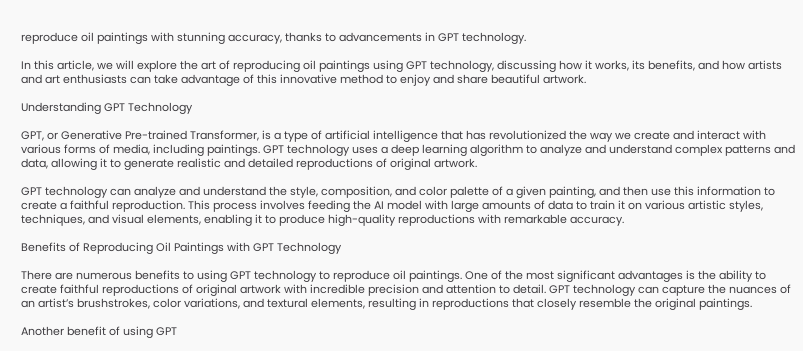reproduce oil paintings with stunning accuracy, thanks to advancements in GPT technology.

In this article, we will explore the art of reproducing oil paintings using GPT technology, discussing how it works, its benefits, and how artists and art enthusiasts can take advantage of this innovative method to enjoy and share beautiful artwork.

Understanding GPT Technology

GPT, or Generative Pre-trained Transformer, is a type of artificial intelligence that has revolutionized the way we create and interact with various forms of media, including paintings. GPT technology uses a deep learning algorithm to analyze and understand complex patterns and data, allowing it to generate realistic and detailed reproductions of original artwork.

GPT technology can analyze and understand the style, composition, and color palette of a given painting, and then use this information to create a faithful reproduction. This process involves feeding the AI model with large amounts of data to train it on various artistic styles, techniques, and visual elements, enabling it to produce high-quality reproductions with remarkable accuracy.

Benefits of Reproducing Oil Paintings with GPT Technology

There are numerous benefits to using GPT technology to reproduce oil paintings. One of the most significant advantages is the ability to create faithful reproductions of original artwork with incredible precision and attention to detail. GPT technology can capture the nuances of an artist’s brushstrokes, color variations, and textural elements, resulting in reproductions that closely resemble the original paintings.

Another benefit of using GPT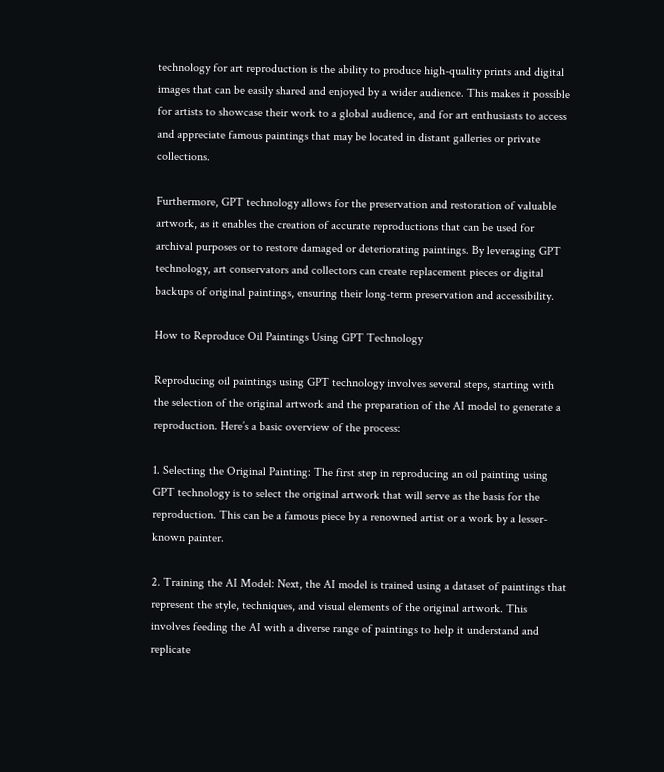technology for art reproduction is the ability to produce high-quality prints and digital images that can be easily shared and enjoyed by a wider audience. This makes it possible for artists to showcase their work to a global audience, and for art enthusiasts to access and appreciate famous paintings that may be located in distant galleries or private collections.

Furthermore, GPT technology allows for the preservation and restoration of valuable artwork, as it enables the creation of accurate reproductions that can be used for archival purposes or to restore damaged or deteriorating paintings. By leveraging GPT technology, art conservators and collectors can create replacement pieces or digital backups of original paintings, ensuring their long-term preservation and accessibility.

How to Reproduce Oil Paintings Using GPT Technology

Reproducing oil paintings using GPT technology involves several steps, starting with the selection of the original artwork and the preparation of the AI model to generate a reproduction. Here’s a basic overview of the process:

1. Selecting the Original Painting: The first step in reproducing an oil painting using GPT technology is to select the original artwork that will serve as the basis for the reproduction. This can be a famous piece by a renowned artist or a work by a lesser-known painter.

2. Training the AI Model: Next, the AI model is trained using a dataset of paintings that represent the style, techniques, and visual elements of the original artwork. This involves feeding the AI with a diverse range of paintings to help it understand and replicate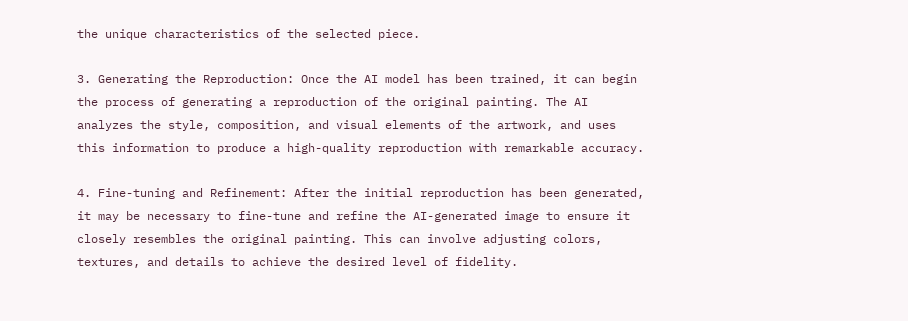the unique characteristics of the selected piece.

3. Generating the Reproduction: Once the AI model has been trained, it can begin the process of generating a reproduction of the original painting. The AI analyzes the style, composition, and visual elements of the artwork, and uses this information to produce a high-quality reproduction with remarkable accuracy.

4. Fine-tuning and Refinement: After the initial reproduction has been generated, it may be necessary to fine-tune and refine the AI-generated image to ensure it closely resembles the original painting. This can involve adjusting colors, textures, and details to achieve the desired level of fidelity.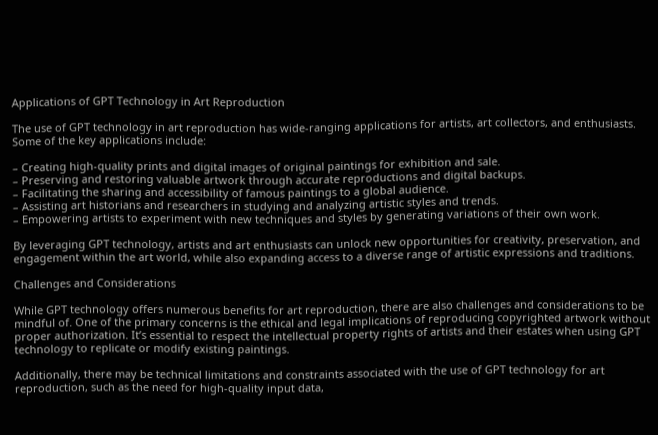Applications of GPT Technology in Art Reproduction

The use of GPT technology in art reproduction has wide-ranging applications for artists, art collectors, and enthusiasts. Some of the key applications include:

– Creating high-quality prints and digital images of original paintings for exhibition and sale.
– Preserving and restoring valuable artwork through accurate reproductions and digital backups.
– Facilitating the sharing and accessibility of famous paintings to a global audience.
– Assisting art historians and researchers in studying and analyzing artistic styles and trends.
– Empowering artists to experiment with new techniques and styles by generating variations of their own work.

By leveraging GPT technology, artists and art enthusiasts can unlock new opportunities for creativity, preservation, and engagement within the art world, while also expanding access to a diverse range of artistic expressions and traditions.

Challenges and Considerations

While GPT technology offers numerous benefits for art reproduction, there are also challenges and considerations to be mindful of. One of the primary concerns is the ethical and legal implications of reproducing copyrighted artwork without proper authorization. It’s essential to respect the intellectual property rights of artists and their estates when using GPT technology to replicate or modify existing paintings.

Additionally, there may be technical limitations and constraints associated with the use of GPT technology for art reproduction, such as the need for high-quality input data,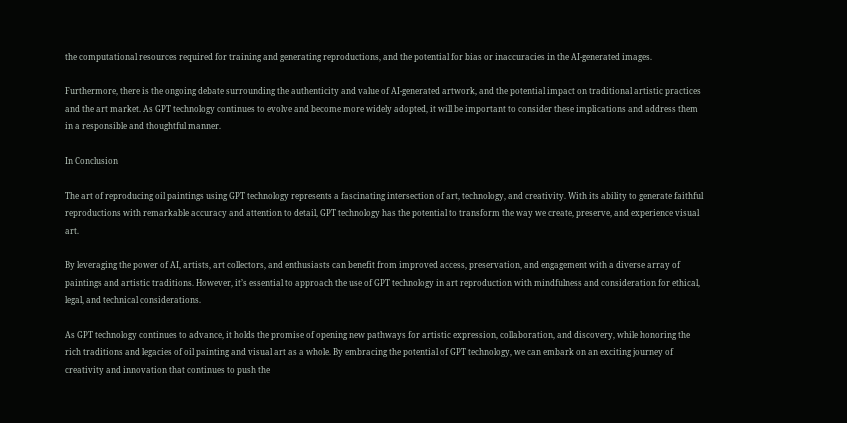the computational resources required for training and generating reproductions, and the potential for bias or inaccuracies in the AI-generated images.

Furthermore, there is the ongoing debate surrounding the authenticity and value of AI-generated artwork, and the potential impact on traditional artistic practices and the art market. As GPT technology continues to evolve and become more widely adopted, it will be important to consider these implications and address them in a responsible and thoughtful manner.

In Conclusion

The art of reproducing oil paintings using GPT technology represents a fascinating intersection of art, technology, and creativity. With its ability to generate faithful reproductions with remarkable accuracy and attention to detail, GPT technology has the potential to transform the way we create, preserve, and experience visual art.

By leveraging the power of AI, artists, art collectors, and enthusiasts can benefit from improved access, preservation, and engagement with a diverse array of paintings and artistic traditions. However, it’s essential to approach the use of GPT technology in art reproduction with mindfulness and consideration for ethical, legal, and technical considerations.

As GPT technology continues to advance, it holds the promise of opening new pathways for artistic expression, collaboration, and discovery, while honoring the rich traditions and legacies of oil painting and visual art as a whole. By embracing the potential of GPT technology, we can embark on an exciting journey of creativity and innovation that continues to push the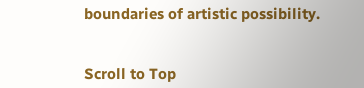boundaries of artistic possibility.


Scroll to Top